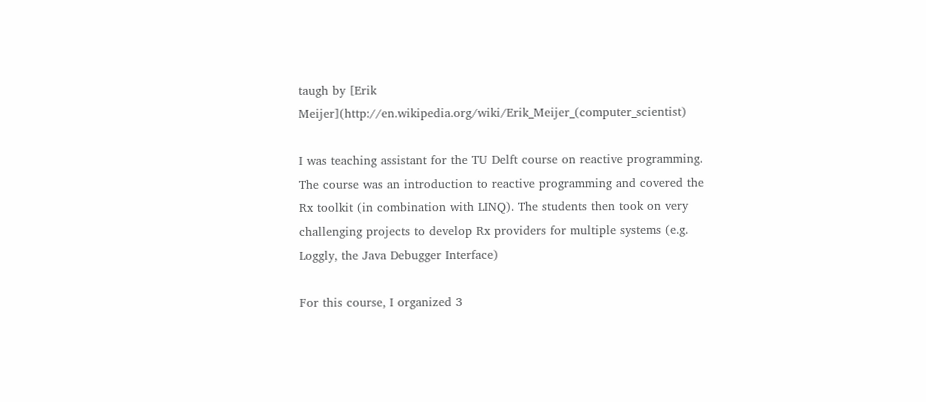taugh by [Erik Meijer](http://en.wikipedia.org/wiki/Erik_Meijer_(computer_scientist)

I was teaching assistant for the TU Delft course on reactive programming. The course was an introduction to reactive programming and covered the Rx toolkit (in combination with LINQ). The students then took on very challenging projects to develop Rx providers for multiple systems (e.g. Loggly, the Java Debugger Interface)

For this course, I organized 3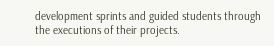development sprints and guided students through the executions of their projects.